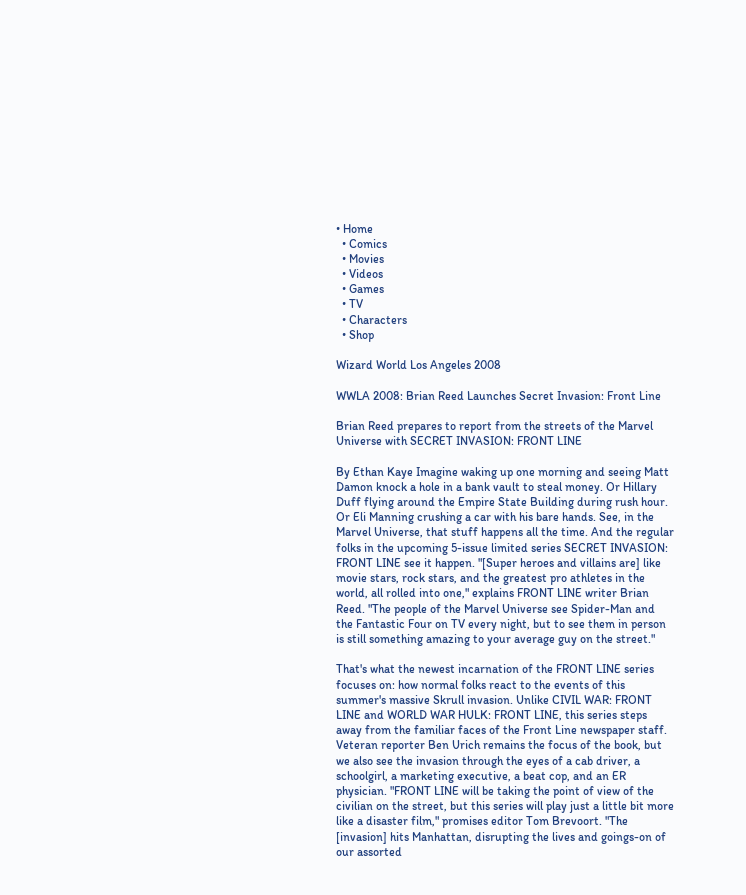• Home
  • Comics
  • Movies
  • Videos
  • Games
  • TV
  • Characters
  • Shop

Wizard World Los Angeles 2008

WWLA 2008: Brian Reed Launches Secret Invasion: Front Line

Brian Reed prepares to report from the streets of the Marvel Universe with SECRET INVASION: FRONT LINE

By Ethan Kaye Imagine waking up one morning and seeing Matt Damon knock a hole in a bank vault to steal money. Or Hillary Duff flying around the Empire State Building during rush hour. Or Eli Manning crushing a car with his bare hands. See, in the Marvel Universe, that stuff happens all the time. And the regular folks in the upcoming 5-issue limited series SECRET INVASION: FRONT LINE see it happen. "[Super heroes and villains are] like movie stars, rock stars, and the greatest pro athletes in the world, all rolled into one," explains FRONT LINE writer Brian Reed. "The people of the Marvel Universe see Spider-Man and the Fantastic Four on TV every night, but to see them in person is still something amazing to your average guy on the street."

That's what the newest incarnation of the FRONT LINE series focuses on: how normal folks react to the events of this summer's massive Skrull invasion. Unlike CIVIL WAR: FRONT LINE and WORLD WAR HULK: FRONT LINE, this series steps away from the familiar faces of the Front Line newspaper staff. Veteran reporter Ben Urich remains the focus of the book, but we also see the invasion through the eyes of a cab driver, a schoolgirl, a marketing executive, a beat cop, and an ER physician. "FRONT LINE will be taking the point of view of the civilian on the street, but this series will play just a little bit more like a disaster film," promises editor Tom Brevoort. "The [invasion] hits Manhattan, disrupting the lives and goings-on of our assorted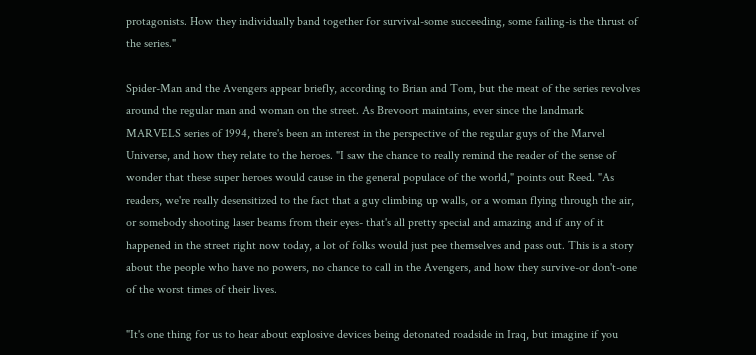protagonists. How they individually band together for survival-some succeeding, some failing-is the thrust of the series."

Spider-Man and the Avengers appear briefly, according to Brian and Tom, but the meat of the series revolves around the regular man and woman on the street. As Brevoort maintains, ever since the landmark MARVELS series of 1994, there's been an interest in the perspective of the regular guys of the Marvel Universe, and how they relate to the heroes. "I saw the chance to really remind the reader of the sense of wonder that these super heroes would cause in the general populace of the world," points out Reed. "As readers, we're really desensitized to the fact that a guy climbing up walls, or a woman flying through the air, or somebody shooting laser beams from their eyes- that's all pretty special and amazing and if any of it happened in the street right now today, a lot of folks would just pee themselves and pass out. This is a story about the people who have no powers, no chance to call in the Avengers, and how they survive-or don't-one of the worst times of their lives.

"It's one thing for us to hear about explosive devices being detonated roadside in Iraq, but imagine if you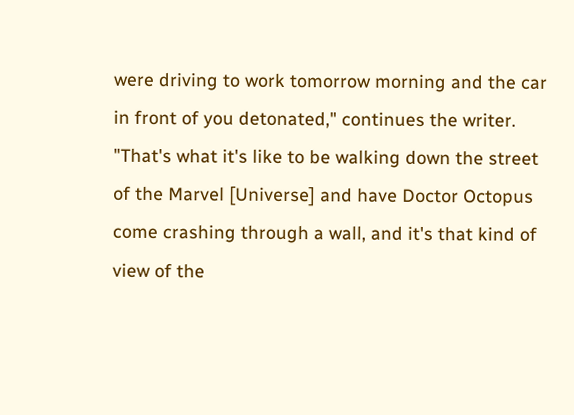were driving to work tomorrow morning and the car in front of you detonated," continues the writer. "That's what it's like to be walking down the street of the Marvel [Universe] and have Doctor Octopus come crashing through a wall, and it's that kind of view of the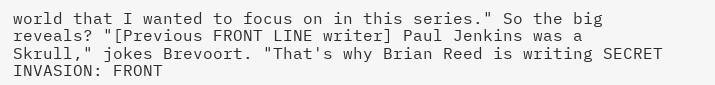world that I wanted to focus on in this series." So the big reveals? "[Previous FRONT LINE writer] Paul Jenkins was a Skrull," jokes Brevoort. "That's why Brian Reed is writing SECRET INVASION: FRONT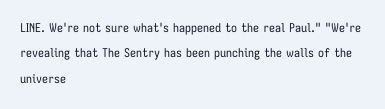LINE. We're not sure what's happened to the real Paul." "We're revealing that The Sentry has been punching the walls of the universe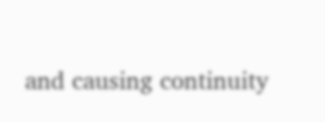and causing continuity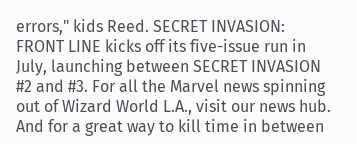errors," kids Reed. SECRET INVASION: FRONT LINE kicks off its five-issue run in July, launching between SECRET INVASION #2 and #3. For all the Marvel news spinning out of Wizard World L.A., visit our news hub. And for a great way to kill time in between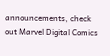announcements, check out Marvel Digital Comics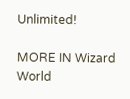Unlimited!

MORE IN Wizard World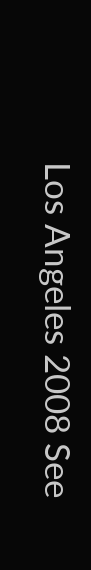Los Angeles 2008 See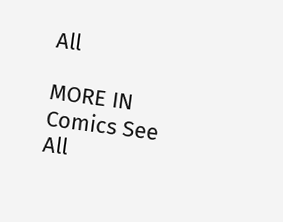All

MORE IN Comics See All